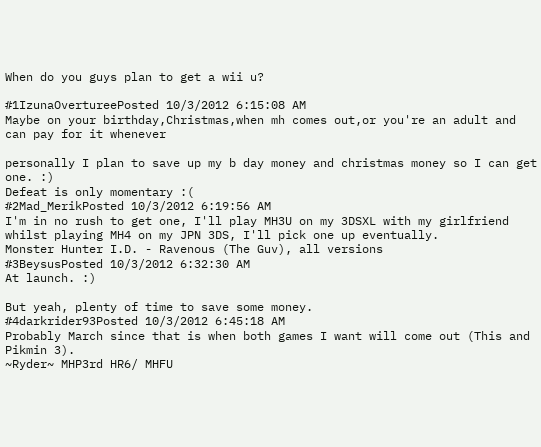When do you guys plan to get a wii u?

#1IzunaOvertureePosted 10/3/2012 6:15:08 AM
Maybe on your birthday,Christmas,when mh comes out,or you're an adult and can pay for it whenever

personally I plan to save up my b day money and christmas money so I can get one. :)
Defeat is only momentary :(
#2Mad_MerikPosted 10/3/2012 6:19:56 AM
I'm in no rush to get one, I'll play MH3U on my 3DSXL with my girlfriend whilst playing MH4 on my JPN 3DS, I'll pick one up eventually.
Monster Hunter I.D. - Ravenous (The Guv), all versions
#3BeysusPosted 10/3/2012 6:32:30 AM
At launch. :)

But yeah, plenty of time to save some money.
#4darkrider93Posted 10/3/2012 6:45:18 AM
Probably March since that is when both games I want will come out (This and Pikmin 3).
~Ryder~ MHP3rd HR6/ MHFU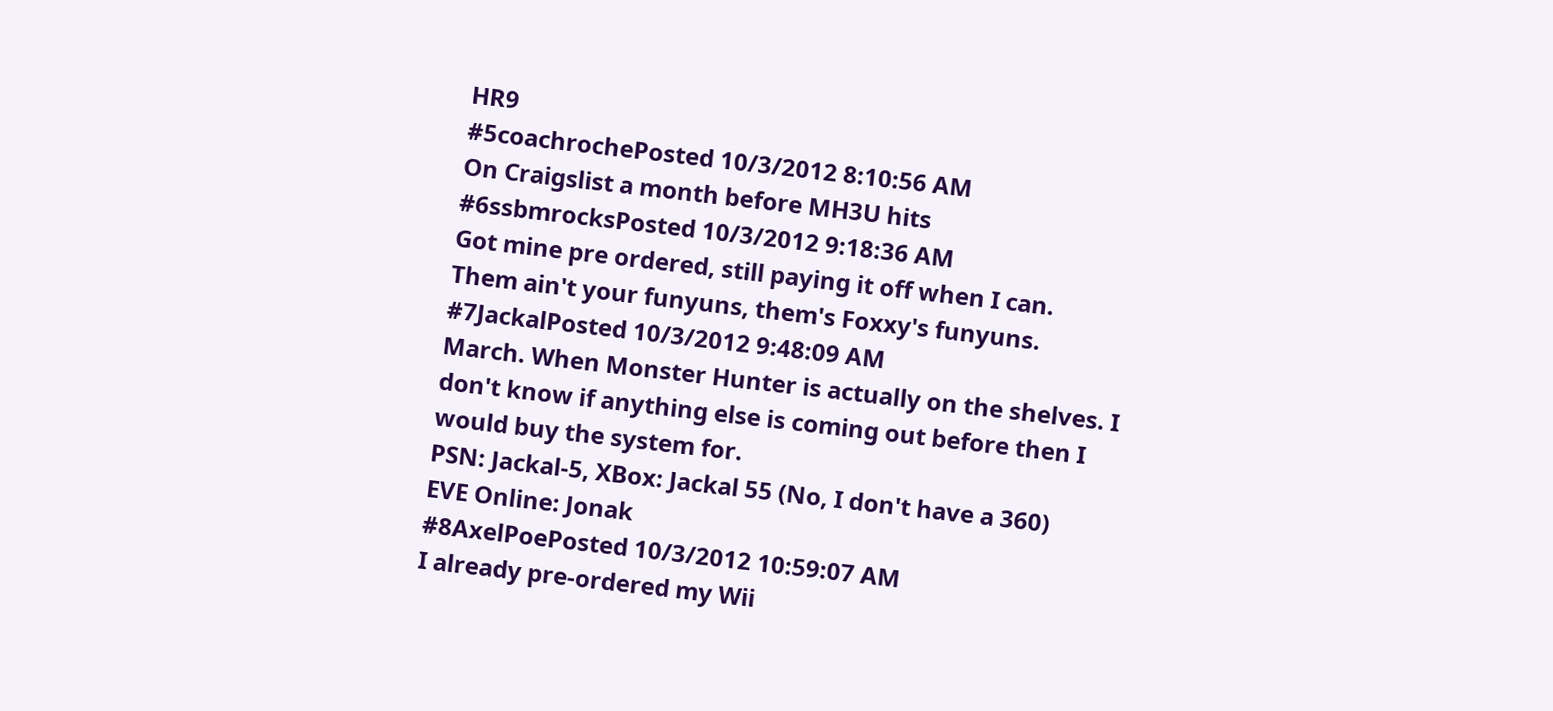HR9
#5coachrochePosted 10/3/2012 8:10:56 AM
On Craigslist a month before MH3U hits
#6ssbmrocksPosted 10/3/2012 9:18:36 AM
Got mine pre ordered, still paying it off when I can.
Them ain't your funyuns, them's Foxxy's funyuns.
#7JackalPosted 10/3/2012 9:48:09 AM
March. When Monster Hunter is actually on the shelves. I don't know if anything else is coming out before then I would buy the system for.
PSN: Jackal-5, XBox: Jackal 55 (No, I don't have a 360)
EVE Online: Jonak
#8AxelPoePosted 10/3/2012 10:59:07 AM
I already pre-ordered my Wii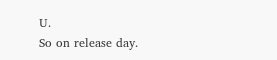U.
So on release day.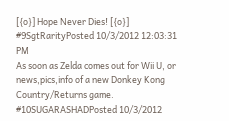[{o}] Hope Never Dies! [{o}]
#9SgtRarityPosted 10/3/2012 12:03:31 PM
As soon as Zelda comes out for Wii U, or news,pics,info of a new Donkey Kong Country/Returns game.
#10SUGARASHADPosted 10/3/2012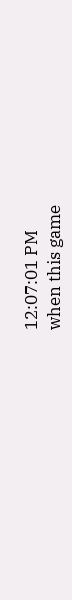12:07:01 PM
when this game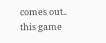comes out.. this game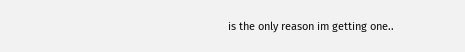is the only reason im getting one..